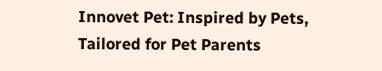Innovet Pet: Inspired by Pets, Tailored for Pet Parents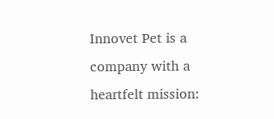Innovet Pet is a company with a heartfelt mission: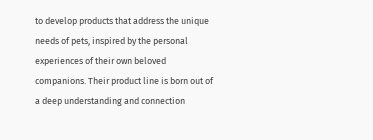to develop products that address the unique needs of pets, inspired by the personal experiences of their own beloved companions. Their product line is born out of a deep understanding and connection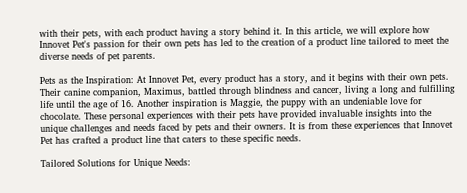with their pets, with each product having a story behind it. In this article, we will explore how Innovet Pet's passion for their own pets has led to the creation of a product line tailored to meet the diverse needs of pet parents.

Pets as the Inspiration: At Innovet Pet, every product has a story, and it begins with their own pets. Their canine companion, Maximus, battled through blindness and cancer, living a long and fulfilling life until the age of 16. Another inspiration is Maggie, the puppy with an undeniable love for chocolate. These personal experiences with their pets have provided invaluable insights into the unique challenges and needs faced by pets and their owners. It is from these experiences that Innovet Pet has crafted a product line that caters to these specific needs.

Tailored Solutions for Unique Needs: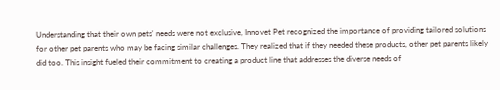Understanding that their own pets' needs were not exclusive, Innovet Pet recognized the importance of providing tailored solutions for other pet parents who may be facing similar challenges. They realized that if they needed these products, other pet parents likely did too. This insight fueled their commitment to creating a product line that addresses the diverse needs of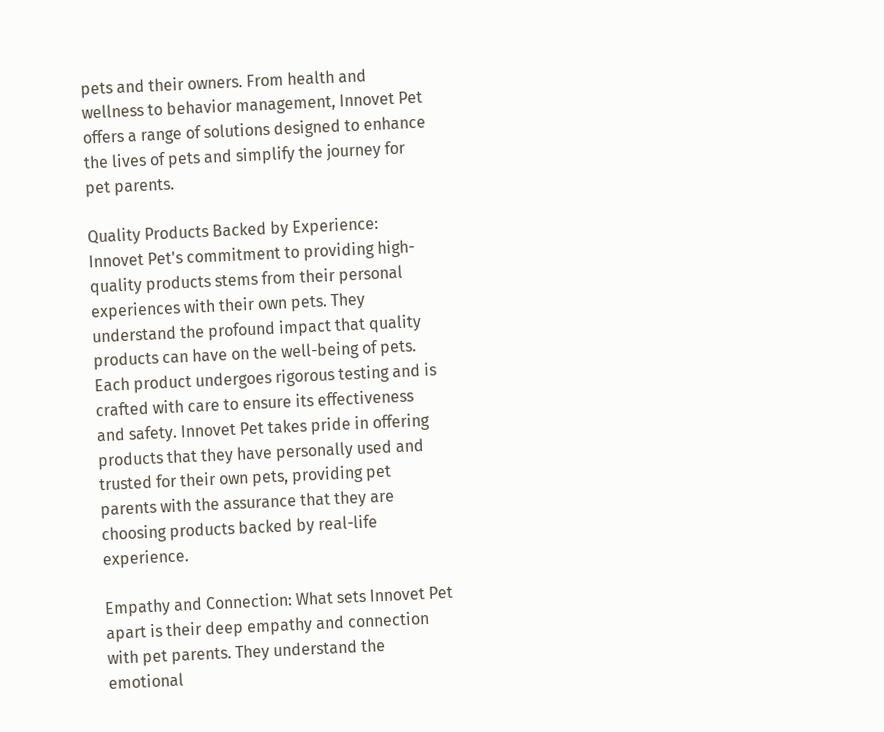pets and their owners. From health and wellness to behavior management, Innovet Pet offers a range of solutions designed to enhance the lives of pets and simplify the journey for pet parents.

Quality Products Backed by Experience: Innovet Pet's commitment to providing high-quality products stems from their personal experiences with their own pets. They understand the profound impact that quality products can have on the well-being of pets. Each product undergoes rigorous testing and is crafted with care to ensure its effectiveness and safety. Innovet Pet takes pride in offering products that they have personally used and trusted for their own pets, providing pet parents with the assurance that they are choosing products backed by real-life experience.

Empathy and Connection: What sets Innovet Pet apart is their deep empathy and connection with pet parents. They understand the emotional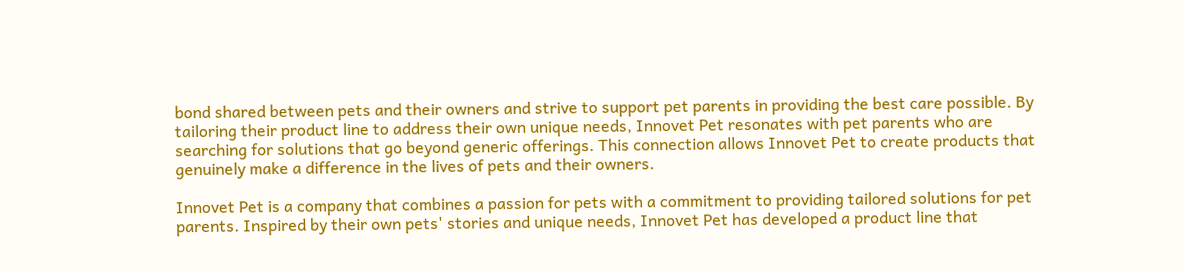bond shared between pets and their owners and strive to support pet parents in providing the best care possible. By tailoring their product line to address their own unique needs, Innovet Pet resonates with pet parents who are searching for solutions that go beyond generic offerings. This connection allows Innovet Pet to create products that genuinely make a difference in the lives of pets and their owners.

Innovet Pet is a company that combines a passion for pets with a commitment to providing tailored solutions for pet parents. Inspired by their own pets' stories and unique needs, Innovet Pet has developed a product line that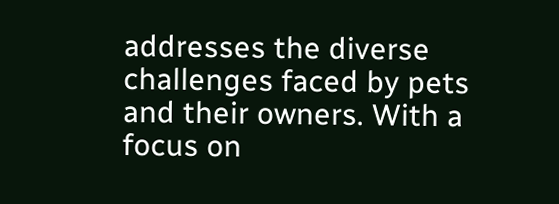addresses the diverse challenges faced by pets and their owners. With a focus on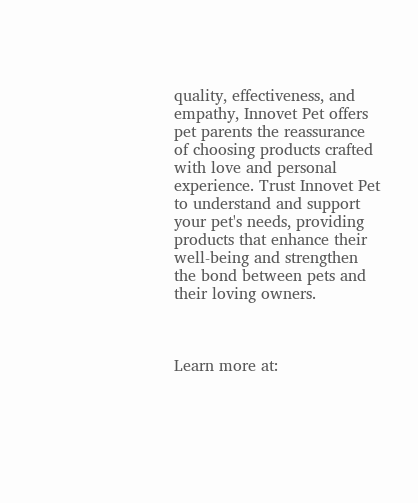quality, effectiveness, and empathy, Innovet Pet offers pet parents the reassurance of choosing products crafted with love and personal experience. Trust Innovet Pet to understand and support your pet's needs, providing products that enhance their well-being and strengthen the bond between pets and their loving owners.



Learn more at: